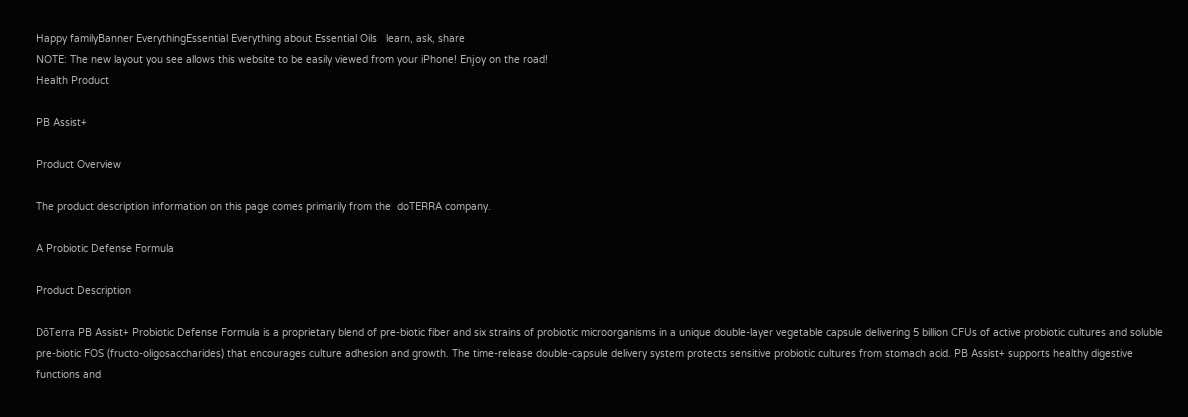Happy familyBanner EverythingEssential Everything about Essential Oils   learn, ask, share
NOTE: The new layout you see allows this website to be easily viewed from your iPhone! Enjoy on the road!
Health Product

PB Assist+

Product Overview

The product description information on this page comes primarily from the  doTERRA company.

A Probiotic Defense Formula

Product Description

DōTerra PB Assist+ Probiotic Defense Formula is a proprietary blend of pre-biotic fiber and six strains of probiotic microorganisms in a unique double-layer vegetable capsule delivering 5 billion CFUs of active probiotic cultures and soluble pre-biotic FOS (fructo-oligosaccharides) that encourages culture adhesion and growth. The time-release double-capsule delivery system protects sensitive probiotic cultures from stomach acid. PB Assist+ supports healthy digestive functions and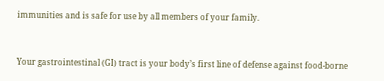immunities and is safe for use by all members of your family.


Your gastrointestinal (GI) tract is your body’s first line of defense against food-borne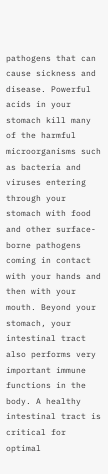pathogens that can cause sickness and disease. Powerful acids in your stomach kill many of the harmful microorganisms such as bacteria and viruses entering through your stomach with food and other surface-borne pathogens coming in contact with your hands and then with your mouth. Beyond your stomach, your intestinal tract also performs very important immune functions in the body. A healthy intestinal tract is critical for optimal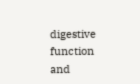digestive function and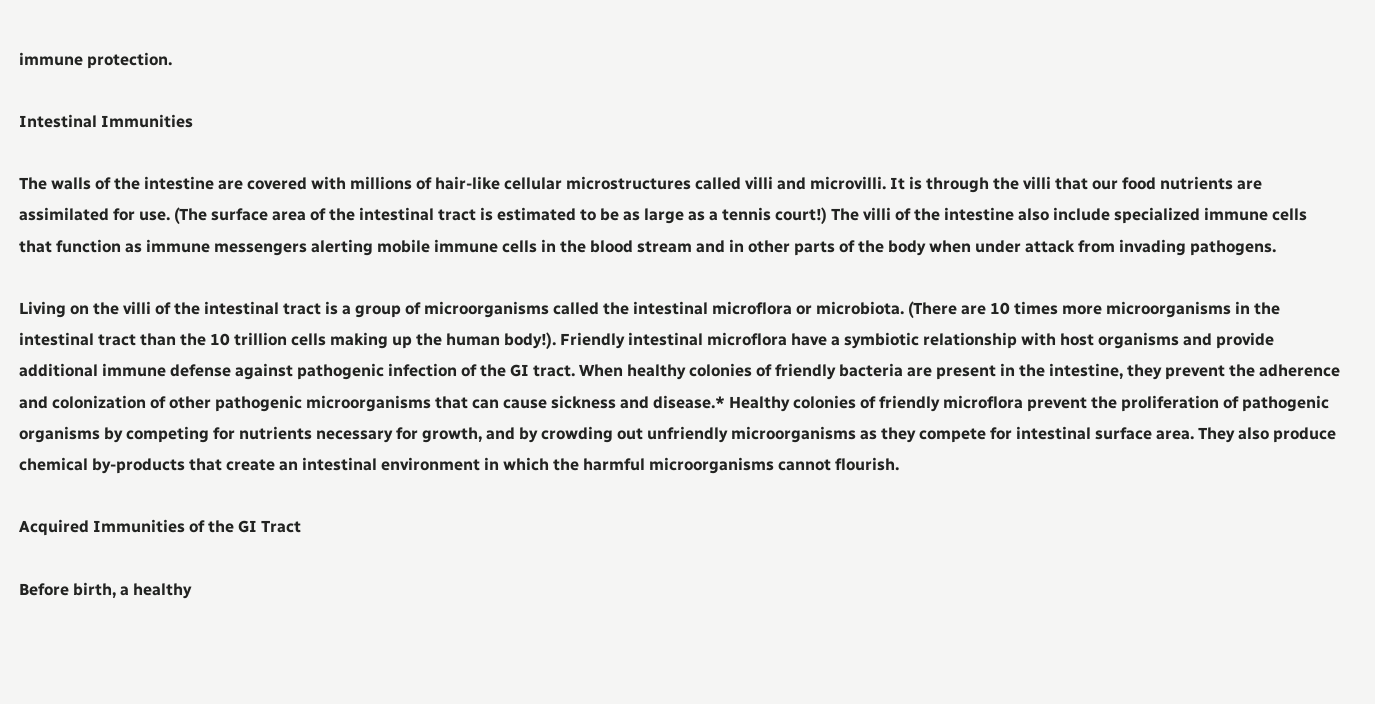immune protection.

Intestinal Immunities

The walls of the intestine are covered with millions of hair-like cellular microstructures called villi and microvilli. It is through the villi that our food nutrients are assimilated for use. (The surface area of the intestinal tract is estimated to be as large as a tennis court!) The villi of the intestine also include specialized immune cells that function as immune messengers alerting mobile immune cells in the blood stream and in other parts of the body when under attack from invading pathogens.

Living on the villi of the intestinal tract is a group of microorganisms called the intestinal microflora or microbiota. (There are 10 times more microorganisms in the intestinal tract than the 10 trillion cells making up the human body!). Friendly intestinal microflora have a symbiotic relationship with host organisms and provide additional immune defense against pathogenic infection of the GI tract. When healthy colonies of friendly bacteria are present in the intestine, they prevent the adherence and colonization of other pathogenic microorganisms that can cause sickness and disease.* Healthy colonies of friendly microflora prevent the proliferation of pathogenic organisms by competing for nutrients necessary for growth, and by crowding out unfriendly microorganisms as they compete for intestinal surface area. They also produce chemical by-products that create an intestinal environment in which the harmful microorganisms cannot flourish.

Acquired Immunities of the GI Tract

Before birth, a healthy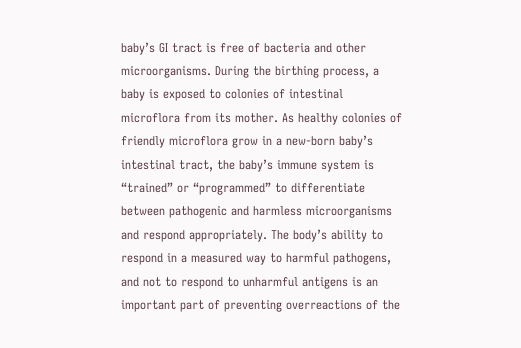baby’s GI tract is free of bacteria and other microorganisms. During the birthing process, a baby is exposed to colonies of intestinal microflora from its mother. As healthy colonies of friendly microflora grow in a new-born baby’s intestinal tract, the baby’s immune system is “trained” or “programmed” to differentiate between pathogenic and harmless microorganisms and respond appropriately. The body’s ability to respond in a measured way to harmful pathogens, and not to respond to unharmful antigens is an important part of preventing overreactions of the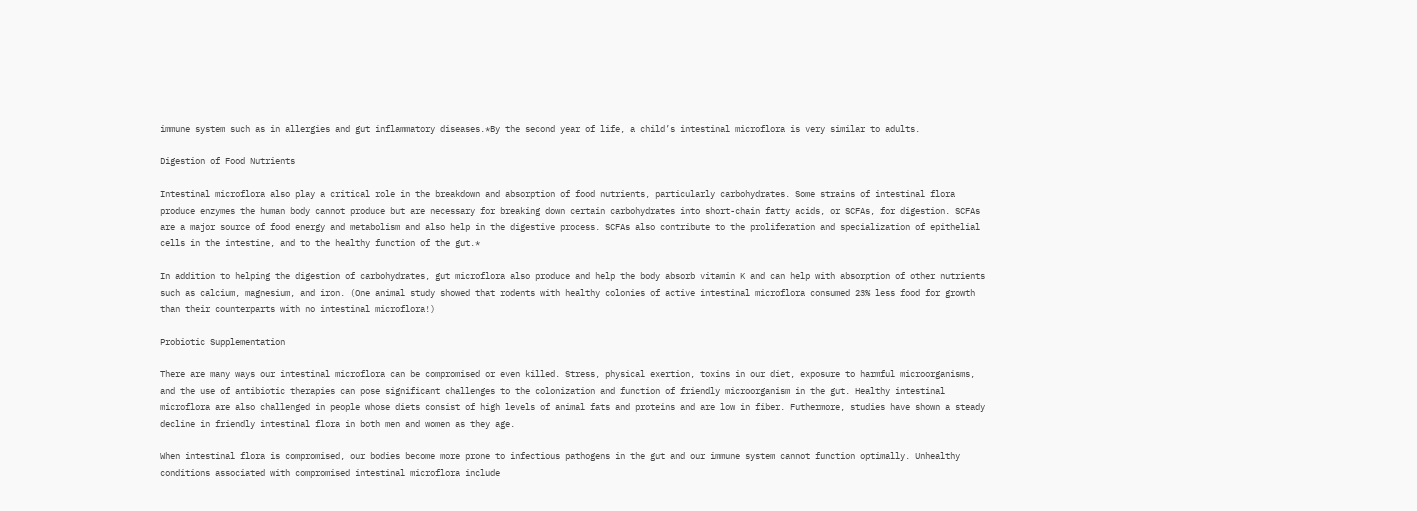immune system such as in allergies and gut inflammatory diseases.*By the second year of life, a child’s intestinal microflora is very similar to adults.

Digestion of Food Nutrients

Intestinal microflora also play a critical role in the breakdown and absorption of food nutrients, particularly carbohydrates. Some strains of intestinal flora produce enzymes the human body cannot produce but are necessary for breaking down certain carbohydrates into short-chain fatty acids, or SCFAs, for digestion. SCFAs are a major source of food energy and metabolism and also help in the digestive process. SCFAs also contribute to the proliferation and specialization of epithelial cells in the intestine, and to the healthy function of the gut.*

In addition to helping the digestion of carbohydrates, gut microflora also produce and help the body absorb vitamin K and can help with absorption of other nutrients such as calcium, magnesium, and iron. (One animal study showed that rodents with healthy colonies of active intestinal microflora consumed 23% less food for growth than their counterparts with no intestinal microflora!)

Probiotic Supplementation

There are many ways our intestinal microflora can be compromised or even killed. Stress, physical exertion, toxins in our diet, exposure to harmful microorganisms, and the use of antibiotic therapies can pose significant challenges to the colonization and function of friendly microorganism in the gut. Healthy intestinal microflora are also challenged in people whose diets consist of high levels of animal fats and proteins and are low in fiber. Futhermore, studies have shown a steady decline in friendly intestinal flora in both men and women as they age.

When intestinal flora is compromised, our bodies become more prone to infectious pathogens in the gut and our immune system cannot function optimally. Unhealthy conditions associated with compromised intestinal microflora include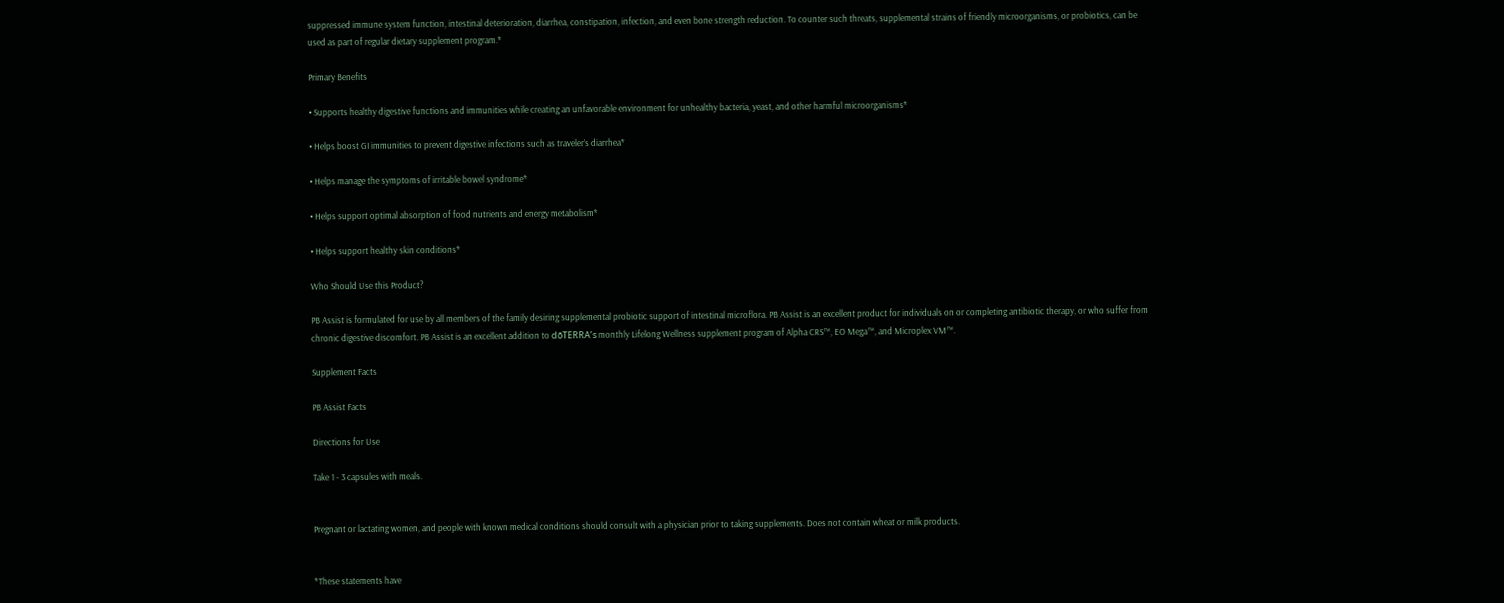suppressed immune system function, intestinal deterioration, diarrhea, constipation, infection, and even bone strength reduction. To counter such threats, supplemental strains of friendly microorganisms, or probiotics, can be used as part of regular dietary supplement program.*

Primary Benefits

• Supports healthy digestive functions and immunities while creating an unfavorable environment for unhealthy bacteria, yeast, and other harmful microorganisms*

• Helps boost GI immunities to prevent digestive infections such as traveler’s diarrhea*

• Helps manage the symptoms of irritable bowel syndrome*

• Helps support optimal absorption of food nutrients and energy metabolism*

• Helps support healthy skin conditions*

Who Should Use this Product?

PB Assist is formulated for use by all members of the family desiring supplemental probiotic support of intestinal microflora. PB Assist is an excellent product for individuals on or completing antibiotic therapy, or who suffer from chronic digestive discomfort. PB Assist is an excellent addition to dōTERRA’s monthly Lifelong Wellness supplement program of Alpha CRS™, EO Mega™, and Microplex VM™.

Supplement Facts

PB Assist Facts

Directions for Use

Take 1 - 3 capsules with meals.


Pregnant or lactating women, and people with known medical conditions should consult with a physician prior to taking supplements. Does not contain wheat or milk products.


*These statements have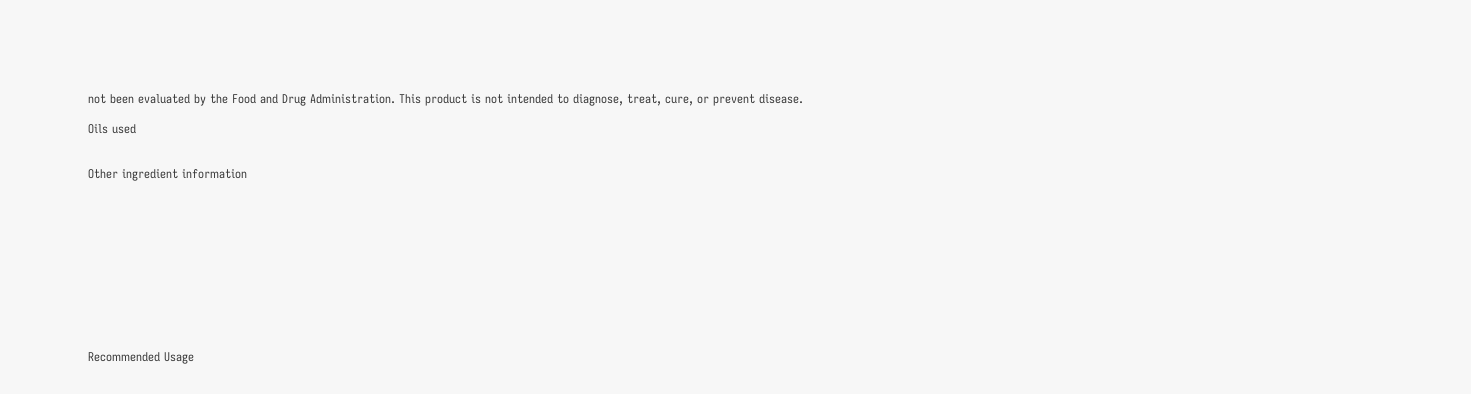not been evaluated by the Food and Drug Administration. This product is not intended to diagnose, treat, cure, or prevent disease.

Oils used


Other ingredient information











Recommended Usage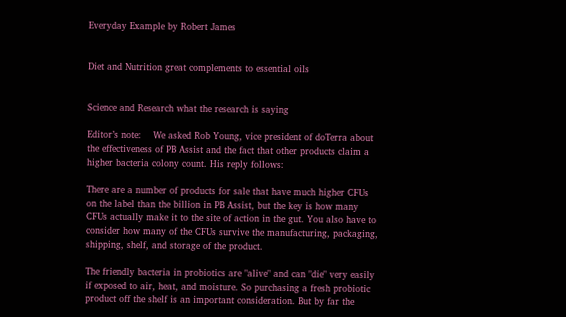Everyday Example by Robert James


Diet and Nutrition great complements to essential oils


Science and Research what the research is saying

Editor’s note:    We asked Rob Young, vice president of doTerra about the effectiveness of PB Assist and the fact that other products claim a higher bacteria colony count. His reply follows:

There are a number of products for sale that have much higher CFUs on the label than the billion in PB Assist, but the key is how many CFUs actually make it to the site of action in the gut. You also have to consider how many of the CFUs survive the manufacturing, packaging, shipping, shelf, and storage of the product.

The friendly bacteria in probiotics are "alive" and can "die" very easily if exposed to air, heat, and moisture. So purchasing a fresh probiotic product off the shelf is an important consideration. But by far the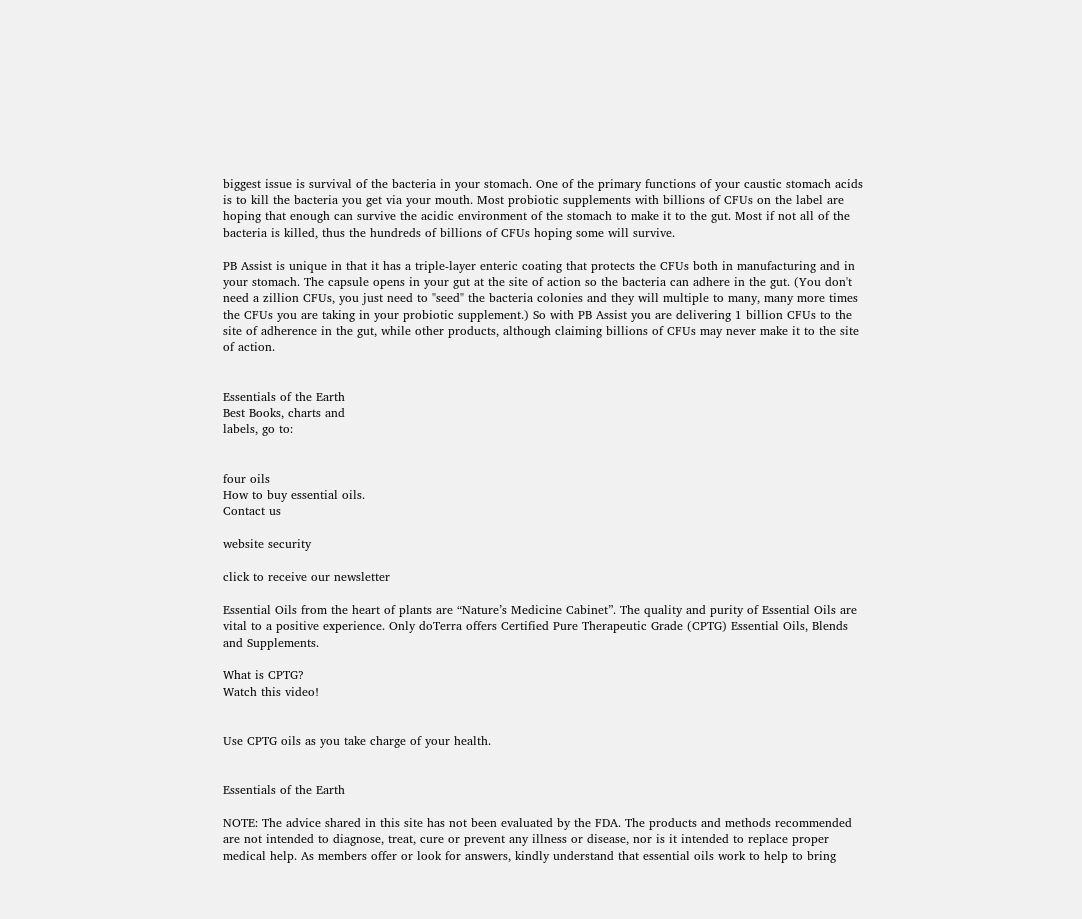biggest issue is survival of the bacteria in your stomach. One of the primary functions of your caustic stomach acids is to kill the bacteria you get via your mouth. Most probiotic supplements with billions of CFUs on the label are hoping that enough can survive the acidic environment of the stomach to make it to the gut. Most if not all of the bacteria is killed, thus the hundreds of billions of CFUs hoping some will survive.

PB Assist is unique in that it has a triple-layer enteric coating that protects the CFUs both in manufacturing and in your stomach. The capsule opens in your gut at the site of action so the bacteria can adhere in the gut. (You don't need a zillion CFUs, you just need to "seed" the bacteria colonies and they will multiple to many, many more times the CFUs you are taking in your probiotic supplement.) So with PB Assist you are delivering 1 billion CFUs to the site of adherence in the gut, while other products, although claiming billions of CFUs may never make it to the site of action.


Essentials of the Earth
Best Books, charts and
labels, go to:


four oils
How to buy essential oils.
Contact us

website security

click to receive our newsletter

Essential Oils from the heart of plants are “Nature’s Medicine Cabinet”. The quality and purity of Essential Oils are vital to a positive experience. Only doTerra offers Certified Pure Therapeutic Grade (CPTG) Essential Oils, Blends and Supplements.

What is CPTG?
Watch this video!


Use CPTG oils as you take charge of your health.


Essentials of the Earth

NOTE: The advice shared in this site has not been evaluated by the FDA. The products and methods recommended are not intended to diagnose, treat, cure or prevent any illness or disease, nor is it intended to replace proper medical help. As members offer or look for answers, kindly understand that essential oils work to help to bring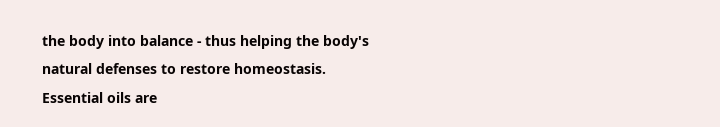the body into balance - thus helping the body's natural defenses to restore homeostasis. Essential oils are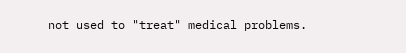not used to "treat" medical problems.